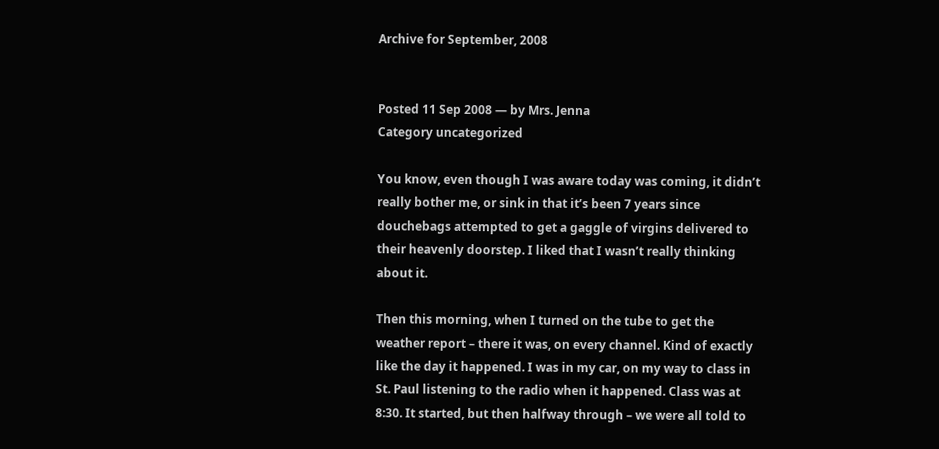Archive for September, 2008


Posted 11 Sep 2008 — by Mrs. Jenna
Category uncategorized

You know, even though I was aware today was coming, it didn’t really bother me, or sink in that it’s been 7 years since douchebags attempted to get a gaggle of virgins delivered to their heavenly doorstep. I liked that I wasn’t really thinking about it.

Then this morning, when I turned on the tube to get the weather report – there it was, on every channel. Kind of exactly like the day it happened. I was in my car, on my way to class in St. Paul listening to the radio when it happened. Class was at 8:30. It started, but then halfway through – we were all told to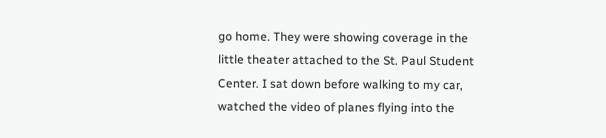go home. They were showing coverage in the little theater attached to the St. Paul Student Center. I sat down before walking to my car, watched the video of planes flying into the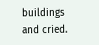buildings and cried.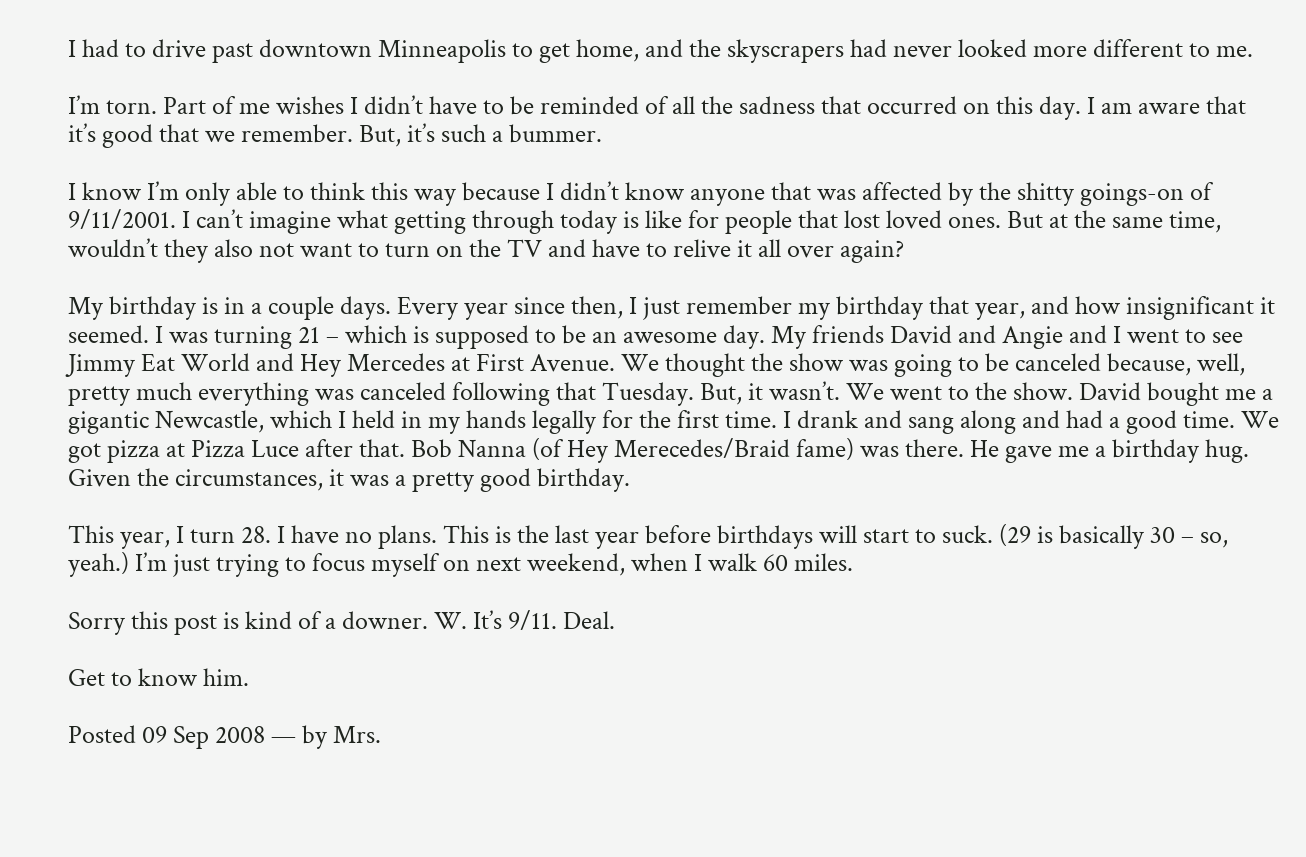I had to drive past downtown Minneapolis to get home, and the skyscrapers had never looked more different to me.

I’m torn. Part of me wishes I didn’t have to be reminded of all the sadness that occurred on this day. I am aware that it’s good that we remember. But, it’s such a bummer.

I know I’m only able to think this way because I didn’t know anyone that was affected by the shitty goings-on of 9/11/2001. I can’t imagine what getting through today is like for people that lost loved ones. But at the same time, wouldn’t they also not want to turn on the TV and have to relive it all over again?

My birthday is in a couple days. Every year since then, I just remember my birthday that year, and how insignificant it seemed. I was turning 21 – which is supposed to be an awesome day. My friends David and Angie and I went to see Jimmy Eat World and Hey Mercedes at First Avenue. We thought the show was going to be canceled because, well, pretty much everything was canceled following that Tuesday. But, it wasn’t. We went to the show. David bought me a gigantic Newcastle, which I held in my hands legally for the first time. I drank and sang along and had a good time. We got pizza at Pizza Luce after that. Bob Nanna (of Hey Merecedes/Braid fame) was there. He gave me a birthday hug. Given the circumstances, it was a pretty good birthday.

This year, I turn 28. I have no plans. This is the last year before birthdays will start to suck. (29 is basically 30 – so, yeah.) I’m just trying to focus myself on next weekend, when I walk 60 miles.

Sorry this post is kind of a downer. W. It’s 9/11. Deal.

Get to know him.

Posted 09 Sep 2008 — by Mrs.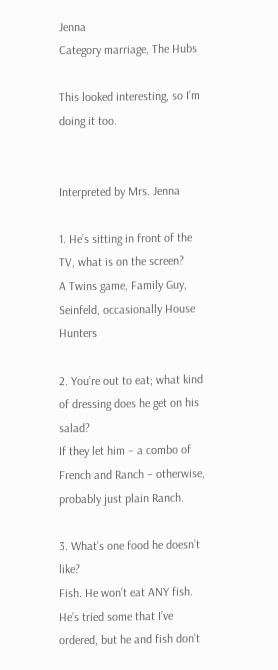Jenna
Category marriage, The Hubs

This looked interesting, so I’m doing it too.


Interpreted by Mrs. Jenna

1. He’s sitting in front of the TV, what is on the screen?
A Twins game, Family Guy, Seinfeld, occasionally House Hunters

2. You’re out to eat; what kind of dressing does he get on his salad?
If they let him – a combo of French and Ranch – otherwise, probably just plain Ranch.

3. What’s one food he doesn’t like?
Fish. He won’t eat ANY fish. He’s tried some that I’ve ordered, but he and fish don’t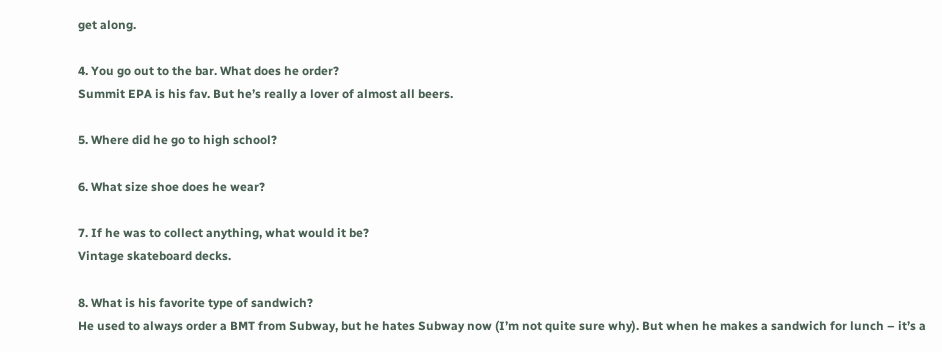get along.

4. You go out to the bar. What does he order?
Summit EPA is his fav. But he’s really a lover of almost all beers.

5. Where did he go to high school?

6. What size shoe does he wear?

7. If he was to collect anything, what would it be?
Vintage skateboard decks.

8. What is his favorite type of sandwich?
He used to always order a BMT from Subway, but he hates Subway now (I’m not quite sure why). But when he makes a sandwich for lunch – it’s a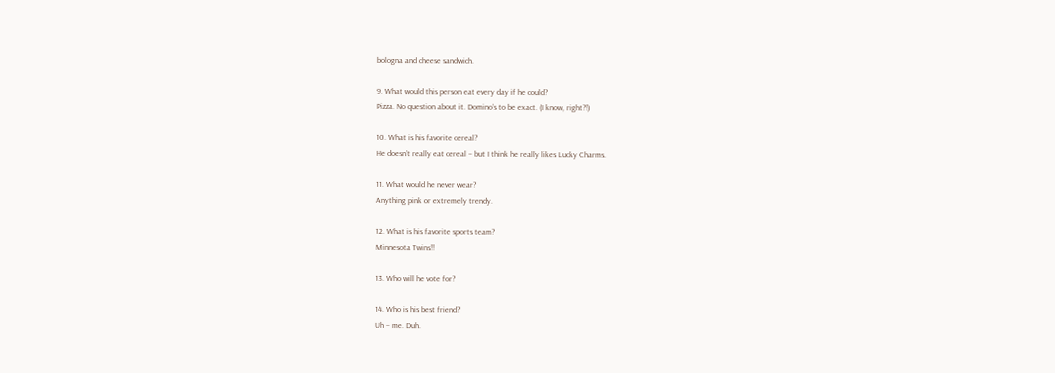bologna and cheese sandwich.

9. What would this person eat every day if he could?
Pizza. No question about it. Domino’s to be exact. (I know, right?!)

10. What is his favorite cereal?
He doesn’t really eat cereal – but I think he really likes Lucky Charms.

11. What would he never wear?
Anything pink or extremely trendy.

12. What is his favorite sports team?
Minnesota Twins!!

13. Who will he vote for?

14. Who is his best friend?
Uh – me. Duh.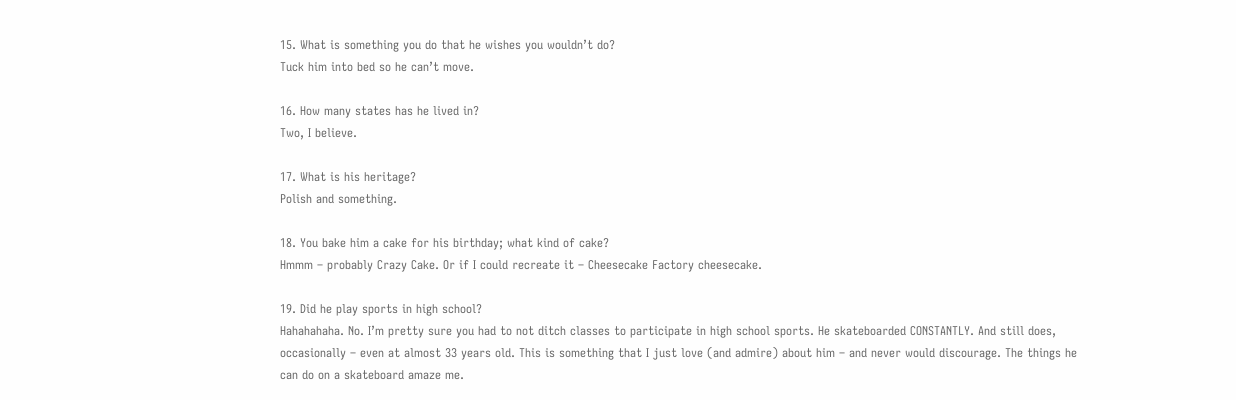15. What is something you do that he wishes you wouldn’t do?
Tuck him into bed so he can’t move.

16. How many states has he lived in?
Two, I believe.

17. What is his heritage?
Polish and something.

18. You bake him a cake for his birthday; what kind of cake?
Hmmm – probably Crazy Cake. Or if I could recreate it – Cheesecake Factory cheesecake.

19. Did he play sports in high school?
Hahahahaha. No. I’m pretty sure you had to not ditch classes to participate in high school sports. He skateboarded CONSTANTLY. And still does, occasionally – even at almost 33 years old. This is something that I just love (and admire) about him – and never would discourage. The things he can do on a skateboard amaze me.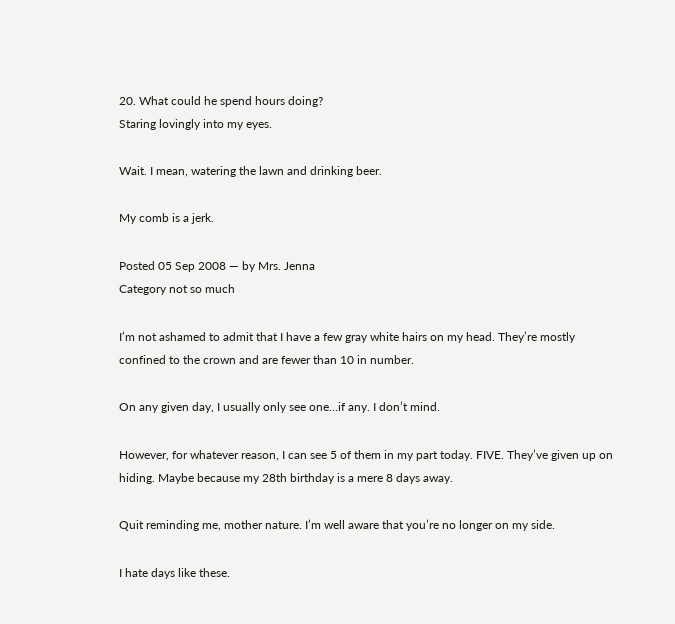20. What could he spend hours doing?
Staring lovingly into my eyes.

Wait. I mean, watering the lawn and drinking beer.

My comb is a jerk.

Posted 05 Sep 2008 — by Mrs. Jenna
Category not so much

I’m not ashamed to admit that I have a few gray white hairs on my head. They’re mostly confined to the crown and are fewer than 10 in number.

On any given day, I usually only see one…if any. I don’t mind.

However, for whatever reason, I can see 5 of them in my part today. FIVE. They’ve given up on hiding. Maybe because my 28th birthday is a mere 8 days away.

Quit reminding me, mother nature. I’m well aware that you’re no longer on my side.

I hate days like these.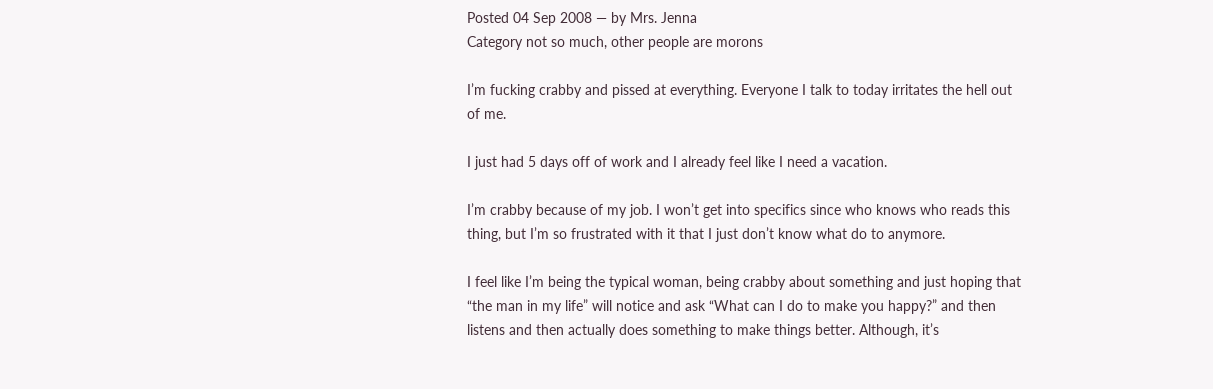Posted 04 Sep 2008 — by Mrs. Jenna
Category not so much, other people are morons

I’m fucking crabby and pissed at everything. Everyone I talk to today irritates the hell out of me.

I just had 5 days off of work and I already feel like I need a vacation.

I’m crabby because of my job. I won’t get into specifics since who knows who reads this thing, but I’m so frustrated with it that I just don’t know what do to anymore.

I feel like I’m being the typical woman, being crabby about something and just hoping that “the man in my life” will notice and ask “What can I do to make you happy?” and then listens and then actually does something to make things better. Although, it’s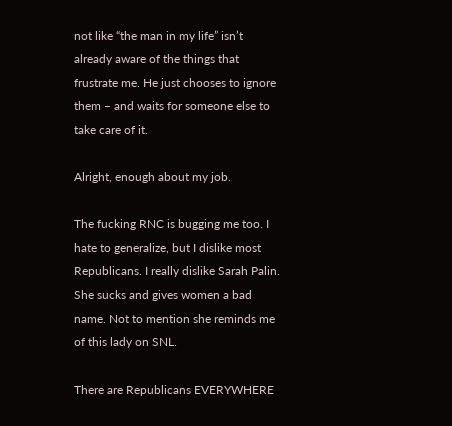not like “the man in my life” isn’t already aware of the things that frustrate me. He just chooses to ignore them – and waits for someone else to take care of it.

Alright, enough about my job.

The fucking RNC is bugging me too. I hate to generalize, but I dislike most Republicans. I really dislike Sarah Palin. She sucks and gives women a bad name. Not to mention she reminds me of this lady on SNL.

There are Republicans EVERYWHERE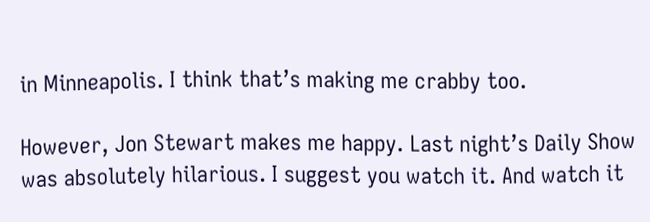in Minneapolis. I think that’s making me crabby too.

However, Jon Stewart makes me happy. Last night’s Daily Show was absolutely hilarious. I suggest you watch it. And watch it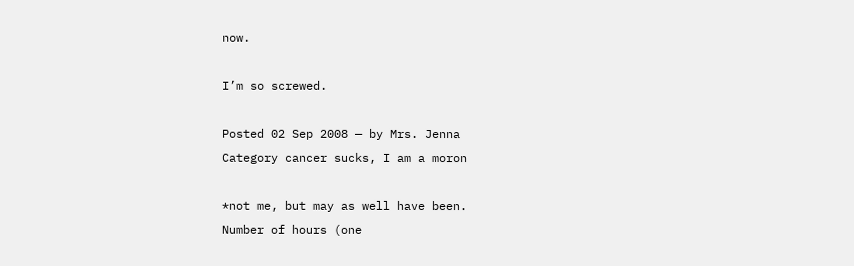now.

I’m so screwed.

Posted 02 Sep 2008 — by Mrs. Jenna
Category cancer sucks, I am a moron

*not me, but may as well have been.
Number of hours (one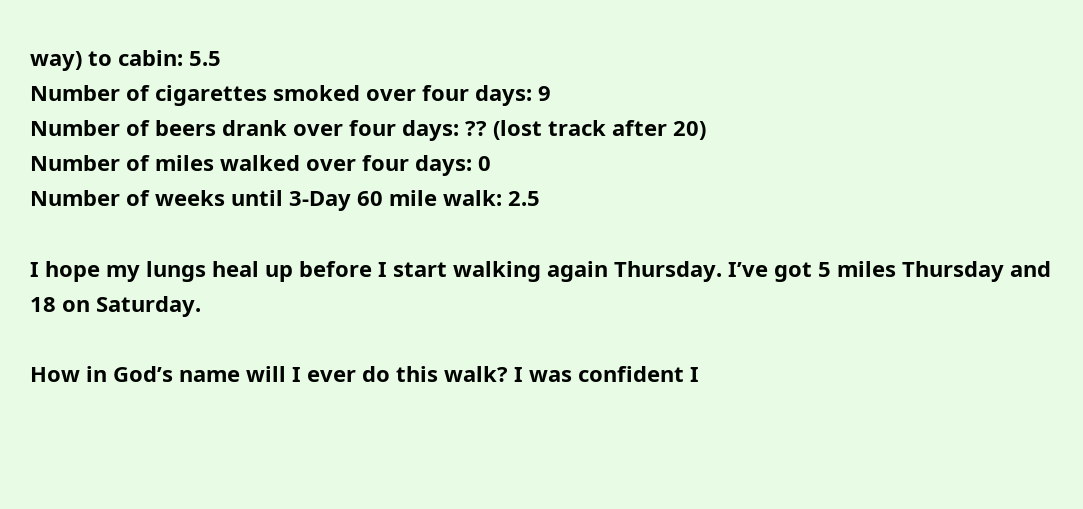way) to cabin: 5.5
Number of cigarettes smoked over four days: 9
Number of beers drank over four days: ?? (lost track after 20)
Number of miles walked over four days: 0
Number of weeks until 3-Day 60 mile walk: 2.5

I hope my lungs heal up before I start walking again Thursday. I’ve got 5 miles Thursday and 18 on Saturday.

How in God’s name will I ever do this walk? I was confident I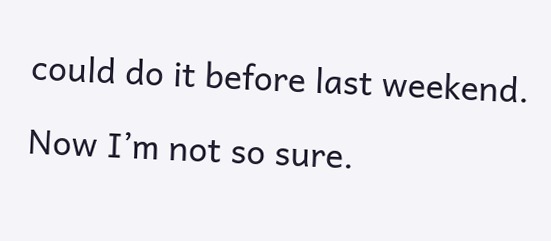could do it before last weekend.

Now I’m not so sure.